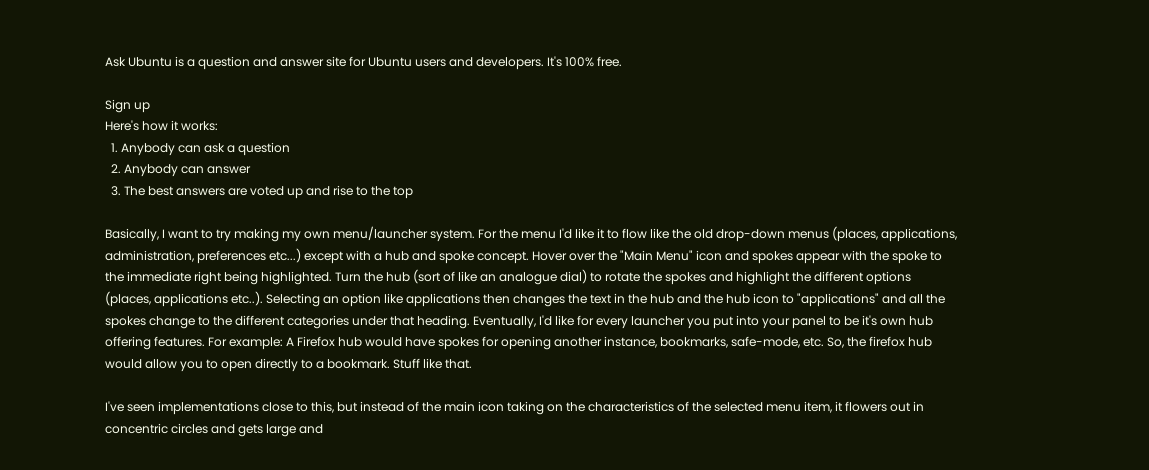Ask Ubuntu is a question and answer site for Ubuntu users and developers. It's 100% free.

Sign up
Here's how it works:
  1. Anybody can ask a question
  2. Anybody can answer
  3. The best answers are voted up and rise to the top

Basically, I want to try making my own menu/launcher system. For the menu I'd like it to flow like the old drop-down menus (places, applications, administration, preferences etc...) except with a hub and spoke concept. Hover over the "Main Menu" icon and spokes appear with the spoke to the immediate right being highlighted. Turn the hub (sort of like an analogue dial) to rotate the spokes and highlight the different options (places, applications etc..). Selecting an option like applications then changes the text in the hub and the hub icon to "applications" and all the spokes change to the different categories under that heading. Eventually, I'd like for every launcher you put into your panel to be it's own hub offering features. For example: A Firefox hub would have spokes for opening another instance, bookmarks, safe-mode, etc. So, the firefox hub would allow you to open directly to a bookmark. Stuff like that.

I've seen implementations close to this, but instead of the main icon taking on the characteristics of the selected menu item, it flowers out in concentric circles and gets large and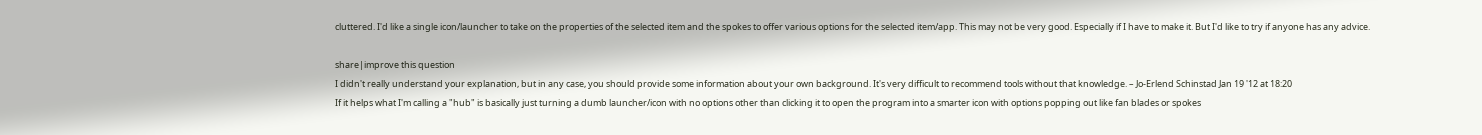cluttered. I'd like a single icon/launcher to take on the properties of the selected item and the spokes to offer various options for the selected item/app. This may not be very good. Especially if I have to make it. But I'd like to try if anyone has any advice.

share|improve this question
I didn't really understand your explanation, but in any case, you should provide some information about your own background. It's very difficult to recommend tools without that knowledge. – Jo-Erlend Schinstad Jan 19 '12 at 18:20
If it helps what I'm calling a "hub" is basically just turning a dumb launcher/icon with no options other than clicking it to open the program into a smarter icon with options popping out like fan blades or spokes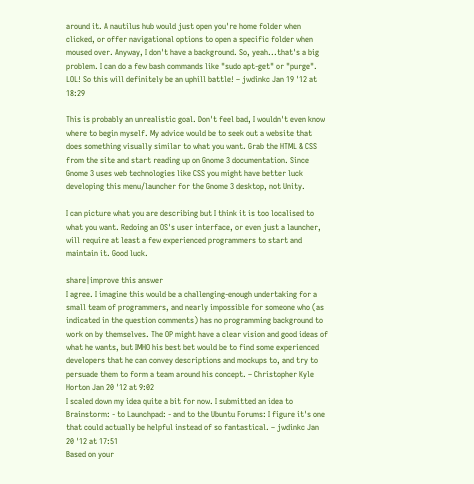around it. A nautilus hub would just open you're home folder when clicked, or offer navigational options to open a specific folder when moused over. Anyway, I don't have a background. So, yeah...that's a big problem. I can do a few bash commands like "sudo apt-get" or "purge". LOL! So this will definitely be an uphill battle! – jwdinkc Jan 19 '12 at 18:29

This is probably an unrealistic goal. Don't feel bad, I wouldn't even know where to begin myself. My advice would be to seek out a website that does something visually similar to what you want. Grab the HTML & CSS from the site and start reading up on Gnome 3 documentation. Since Gnome 3 uses web technologies like CSS you might have better luck developing this menu/launcher for the Gnome 3 desktop, not Unity.

I can picture what you are describing but I think it is too localised to what you want. Redoing an OS's user interface, or even just a launcher, will require at least a few experienced programmers to start and maintain it. Good luck.

share|improve this answer
I agree. I imagine this would be a challenging-enough undertaking for a small team of programmers, and nearly impossible for someone who (as indicated in the question comments) has no programming background to work on by themselves. The OP might have a clear vision and good ideas of what he wants, but IMHO his best bet would be to find some experienced developers that he can convey descriptions and mockups to, and try to persuade them to form a team around his concept. – Christopher Kyle Horton Jan 20 '12 at 9:02
I scaled down my idea quite a bit for now. I submitted an idea to Brainstorm: - to Launchpad: - and to the Ubuntu Forums: I figure it's one that could actually be helpful instead of so fantastical. – jwdinkc Jan 20 '12 at 17:51
Based on your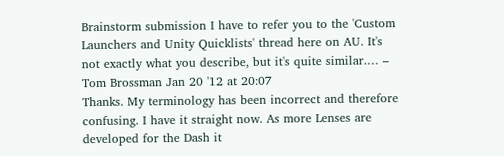Brainstorm submission I have to refer you to the 'Custom Launchers and Unity Quicklists' thread here on AU. It's not exactly what you describe, but it's quite similar.… – Tom Brossman Jan 20 '12 at 20:07
Thanks. My terminology has been incorrect and therefore confusing. I have it straight now. As more Lenses are developed for the Dash it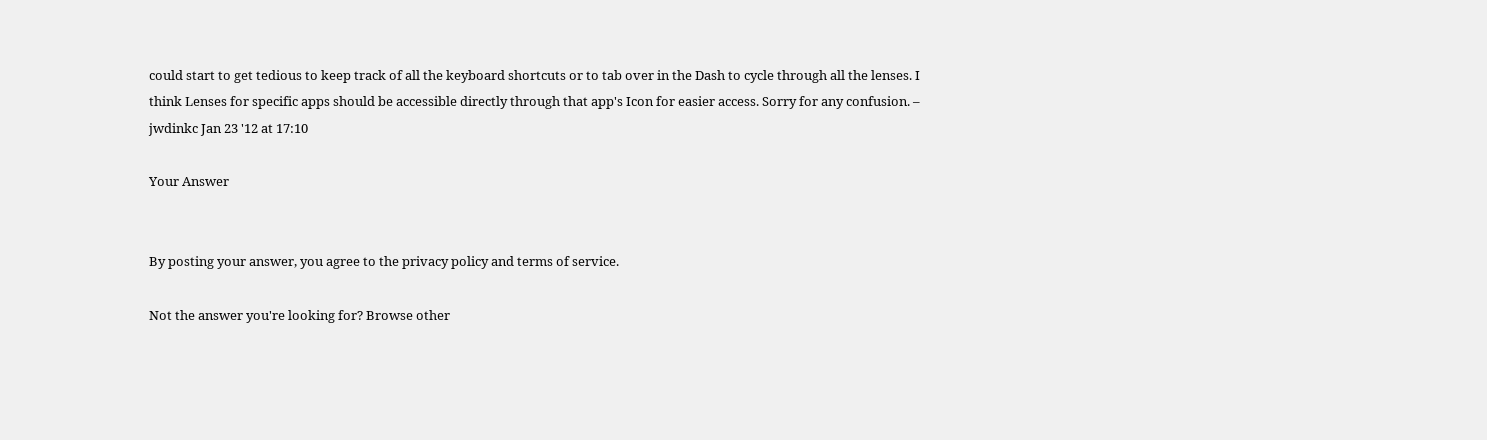could start to get tedious to keep track of all the keyboard shortcuts or to tab over in the Dash to cycle through all the lenses. I think Lenses for specific apps should be accessible directly through that app's Icon for easier access. Sorry for any confusion. – jwdinkc Jan 23 '12 at 17:10

Your Answer


By posting your answer, you agree to the privacy policy and terms of service.

Not the answer you're looking for? Browse other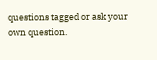questions tagged or ask your own question.